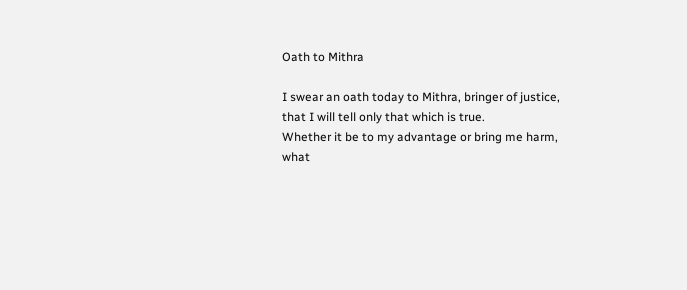Oath to Mithra

I swear an oath today to Mithra, bringer of justice,
that I will tell only that which is true.
Whether it be to my advantage or bring me harm,
what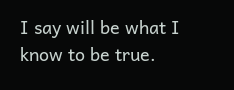I say will be what I know to be true.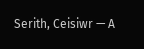Serith, Ceisiwr — A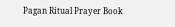Pagan Ritual Prayer Book